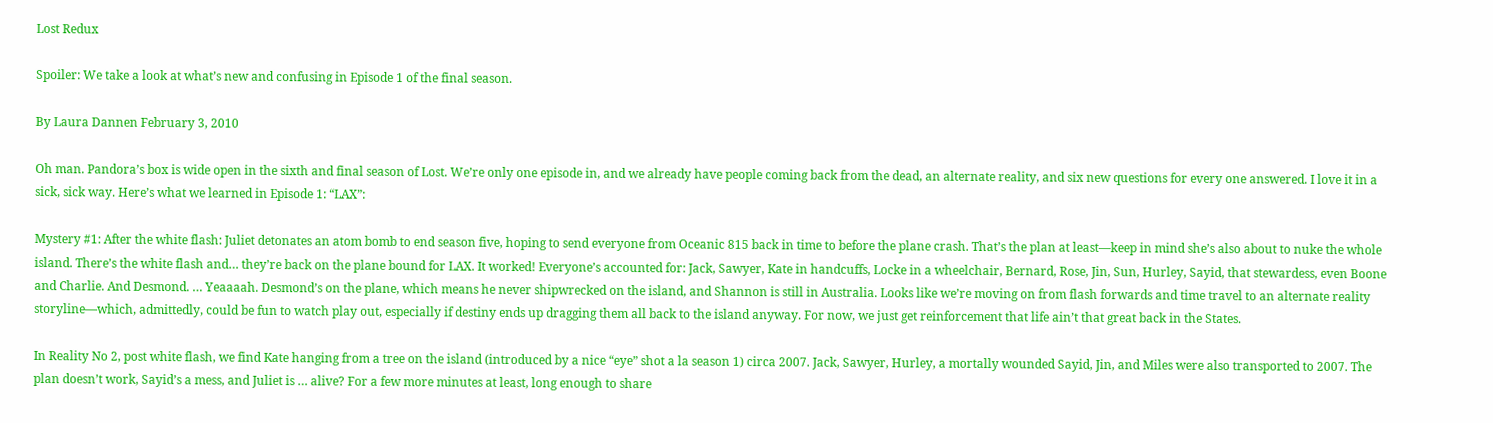Lost Redux

Spoiler: We take a look at what’s new and confusing in Episode 1 of the final season.

By Laura Dannen February 3, 2010

Oh man. Pandora’s box is wide open in the sixth and final season of Lost. We’re only one episode in, and we already have people coming back from the dead, an alternate reality, and six new questions for every one answered. I love it in a sick, sick way. Here’s what we learned in Episode 1: “LAX”:

Mystery #1: After the white flash: Juliet detonates an atom bomb to end season five, hoping to send everyone from Oceanic 815 back in time to before the plane crash. That’s the plan at least—keep in mind she’s also about to nuke the whole island. There’s the white flash and… they’re back on the plane bound for LAX. It worked! Everyone’s accounted for: Jack, Sawyer, Kate in handcuffs, Locke in a wheelchair, Bernard, Rose, Jin, Sun, Hurley, Sayid, that stewardess, even Boone and Charlie. And Desmond. … Yeaaaah. Desmond’s on the plane, which means he never shipwrecked on the island, and Shannon is still in Australia. Looks like we’re moving on from flash forwards and time travel to an alternate reality storyline—which, admittedly, could be fun to watch play out, especially if destiny ends up dragging them all back to the island anyway. For now, we just get reinforcement that life ain’t that great back in the States.

In Reality No 2, post white flash, we find Kate hanging from a tree on the island (introduced by a nice “eye” shot a la season 1) circa 2007. Jack, Sawyer, Hurley, a mortally wounded Sayid, Jin, and Miles were also transported to 2007. The plan doesn’t work, Sayid’s a mess, and Juliet is … alive? For a few more minutes at least, long enough to share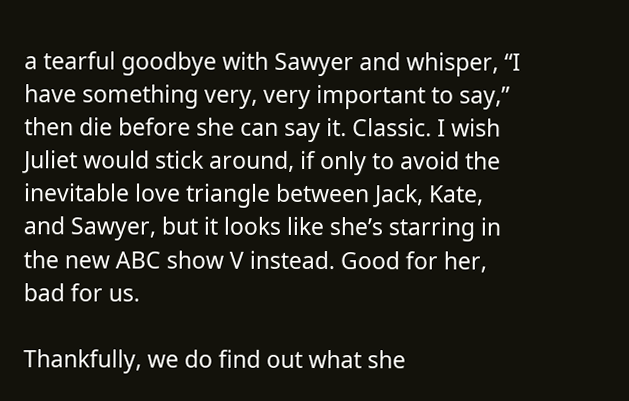a tearful goodbye with Sawyer and whisper, “I have something very, very important to say,” then die before she can say it. Classic. I wish Juliet would stick around, if only to avoid the inevitable love triangle between Jack, Kate, and Sawyer, but it looks like she’s starring in the new ABC show V instead. Good for her, bad for us.

Thankfully, we do find out what she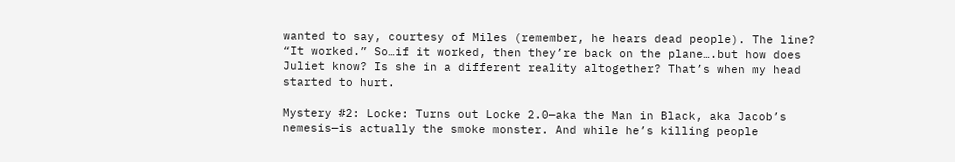wanted to say, courtesy of Miles (remember, he hears dead people). The line? “It worked.” So…if it worked, then they’re back on the plane….but how does Juliet know? Is she in a different reality altogether? That’s when my head started to hurt.

Mystery #2: Locke: Turns out Locke 2.0—aka the Man in Black, aka Jacob’s nemesis—is actually the smoke monster. And while he’s killing people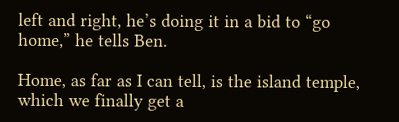left and right, he’s doing it in a bid to “go home,” he tells Ben.

Home, as far as I can tell, is the island temple, which we finally get a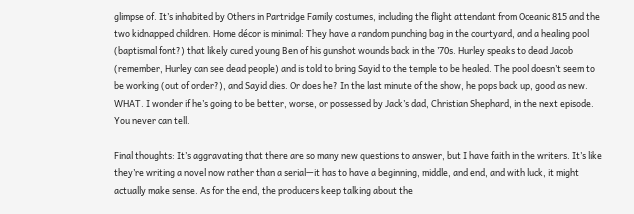glimpse of. It’s inhabited by Others in Partridge Family costumes, including the flight attendant from Oceanic 815 and the two kidnapped children. Home décor is minimal: They have a random punching bag in the courtyard, and a healing pool (baptismal font?) that likely cured young Ben of his gunshot wounds back in the ’70s. Hurley speaks to dead Jacob (remember, Hurley can see dead people) and is told to bring Sayid to the temple to be healed. The pool doesn’t seem to be working (out of order?), and Sayid dies. Or does he? In the last minute of the show, he pops back up, good as new. WHAT. I wonder if he’s going to be better, worse, or possessed by Jack’s dad, Christian Shephard, in the next episode. You never can tell.

Final thoughts: It’s aggravating that there are so many new questions to answer, but I have faith in the writers. It’s like they’re writing a novel now rather than a serial—it has to have a beginning, middle, and end, and with luck, it might actually make sense. As for the end, the producers keep talking about the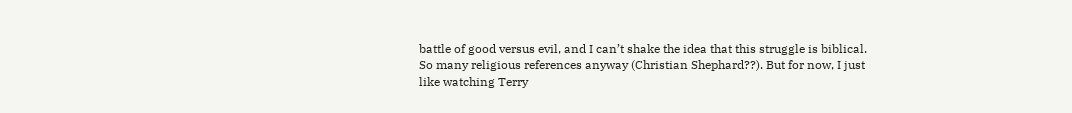battle of good versus evil, and I can’t shake the idea that this struggle is biblical. So many religious references anyway (Christian Shephard??). But for now, I just like watching Terry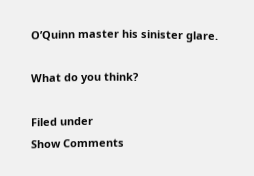O’Quinn master his sinister glare.

What do you think?

Filed under
Show Comments